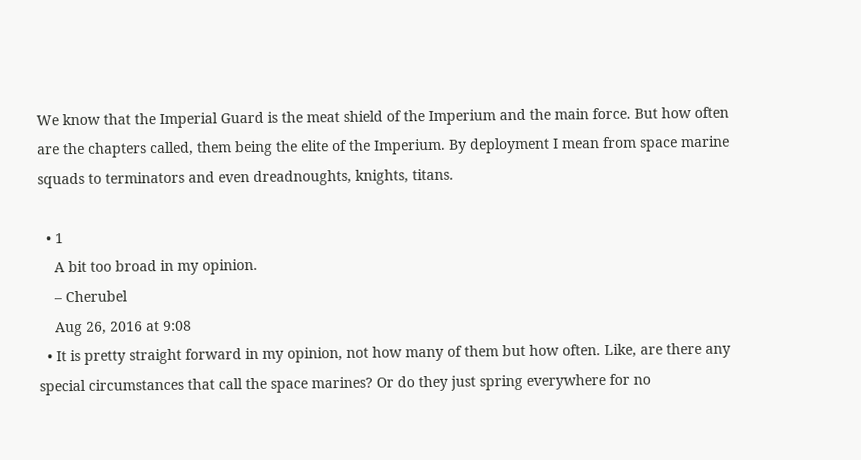We know that the Imperial Guard is the meat shield of the Imperium and the main force. But how often are the chapters called, them being the elite of the Imperium. By deployment I mean from space marine squads to terminators and even dreadnoughts, knights, titans.

  • 1
    A bit too broad in my opinion.
    – Cherubel
    Aug 26, 2016 at 9:08
  • It is pretty straight forward in my opinion, not how many of them but how often. Like, are there any special circumstances that call the space marines? Or do they just spring everywhere for no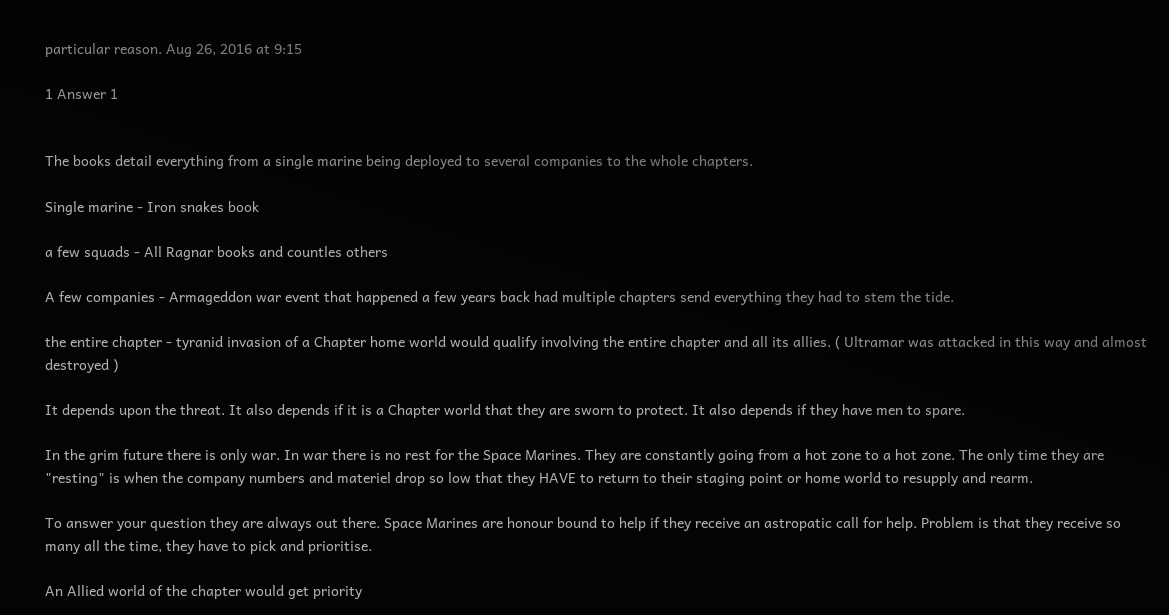particular reason. Aug 26, 2016 at 9:15

1 Answer 1


The books detail everything from a single marine being deployed to several companies to the whole chapters.

Single marine - Iron snakes book

a few squads - All Ragnar books and countles others

A few companies - Armageddon war event that happened a few years back had multiple chapters send everything they had to stem the tide.

the entire chapter - tyranid invasion of a Chapter home world would qualify involving the entire chapter and all its allies. ( Ultramar was attacked in this way and almost destroyed )

It depends upon the threat. It also depends if it is a Chapter world that they are sworn to protect. It also depends if they have men to spare.

In the grim future there is only war. In war there is no rest for the Space Marines. They are constantly going from a hot zone to a hot zone. The only time they are "resting" is when the company numbers and materiel drop so low that they HAVE to return to their staging point or home world to resupply and rearm.

To answer your question they are always out there. Space Marines are honour bound to help if they receive an astropatic call for help. Problem is that they receive so many all the time, they have to pick and prioritise.

An Allied world of the chapter would get priority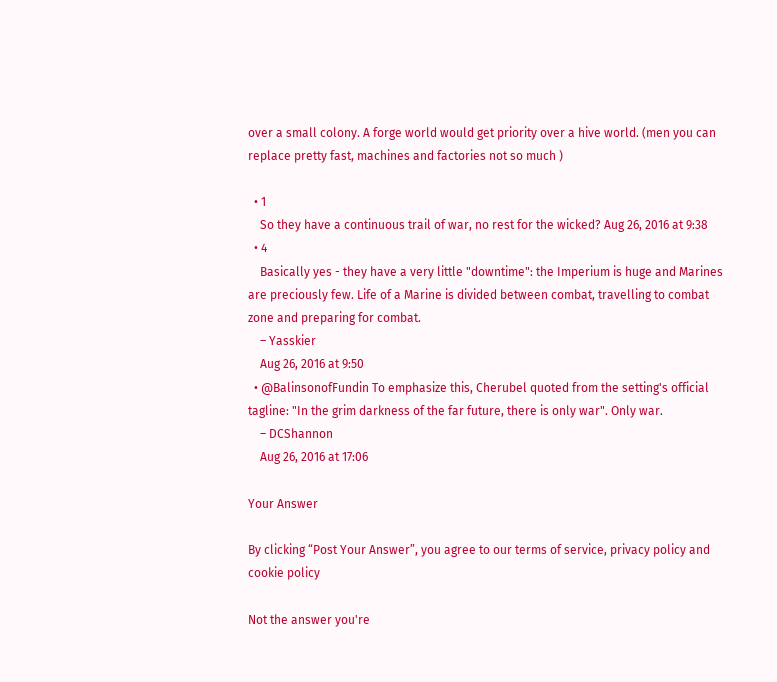over a small colony. A forge world would get priority over a hive world. (men you can replace pretty fast, machines and factories not so much )

  • 1
    So they have a continuous trail of war, no rest for the wicked? Aug 26, 2016 at 9:38
  • 4
    Basically yes - they have a very little "downtime": the Imperium is huge and Marines are preciously few. Life of a Marine is divided between combat, travelling to combat zone and preparing for combat.
    – Yasskier
    Aug 26, 2016 at 9:50
  • @BalinsonofFundin To emphasize this, Cherubel quoted from the setting's official tagline: "In the grim darkness of the far future, there is only war". Only war.
    – DCShannon
    Aug 26, 2016 at 17:06

Your Answer

By clicking “Post Your Answer”, you agree to our terms of service, privacy policy and cookie policy

Not the answer you're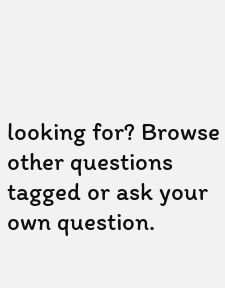looking for? Browse other questions tagged or ask your own question.